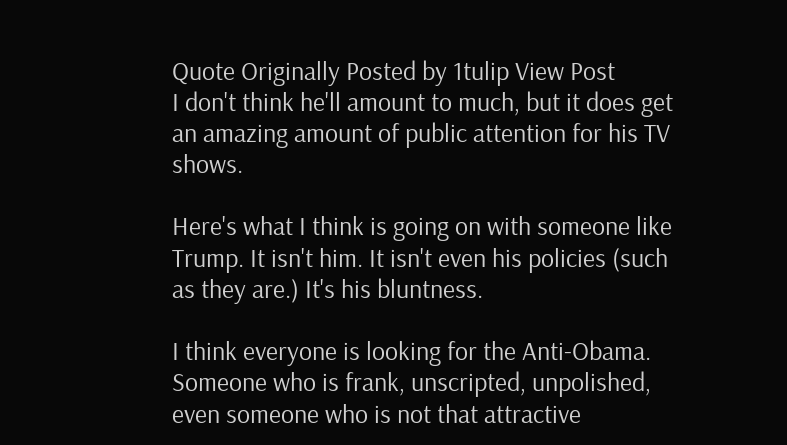Quote Originally Posted by 1tulip View Post
I don't think he'll amount to much, but it does get an amazing amount of public attention for his TV shows.

Here's what I think is going on with someone like Trump. It isn't him. It isn't even his policies (such as they are.) It's his bluntness.

I think everyone is looking for the Anti-Obama. Someone who is frank, unscripted, unpolished, even someone who is not that attractive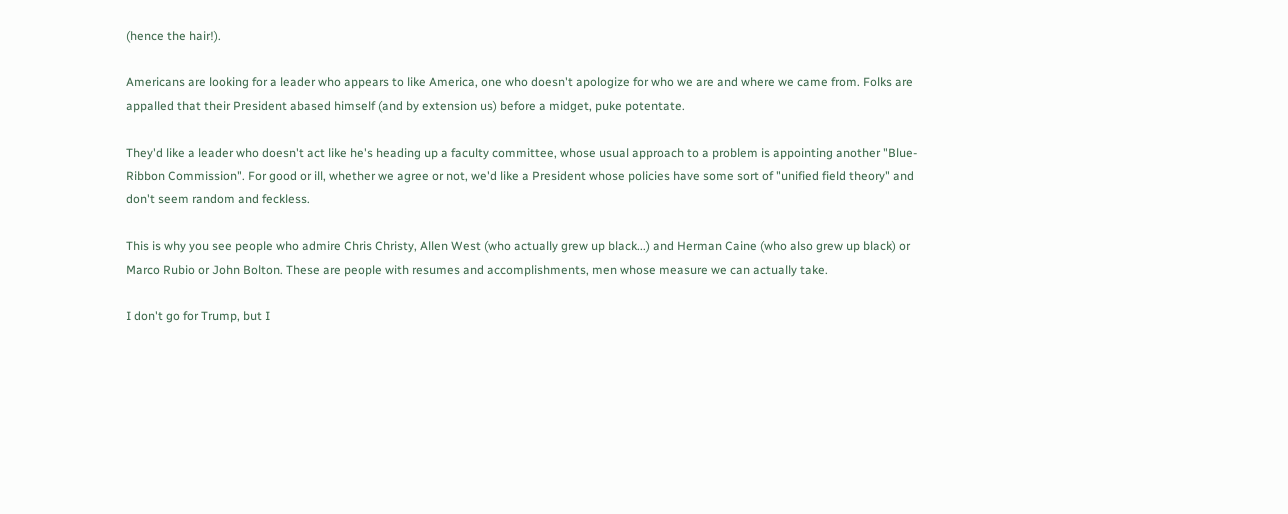(hence the hair!).

Americans are looking for a leader who appears to like America, one who doesn't apologize for who we are and where we came from. Folks are appalled that their President abased himself (and by extension us) before a midget, puke potentate.

They'd like a leader who doesn't act like he's heading up a faculty committee, whose usual approach to a problem is appointing another "Blue-Ribbon Commission". For good or ill, whether we agree or not, we'd like a President whose policies have some sort of "unified field theory" and don't seem random and feckless.

This is why you see people who admire Chris Christy, Allen West (who actually grew up black...) and Herman Caine (who also grew up black) or Marco Rubio or John Bolton. These are people with resumes and accomplishments, men whose measure we can actually take.

I don't go for Trump, but I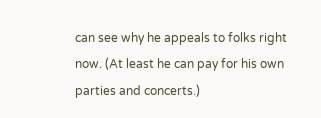can see why he appeals to folks right now. (At least he can pay for his own parties and concerts.)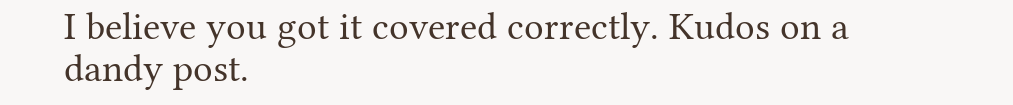I believe you got it covered correctly. Kudos on a dandy post.